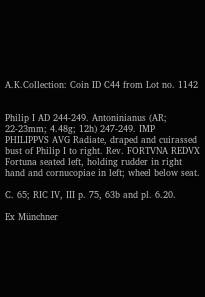A.K.Collection: Coin ID C44 from Lot no. 1142


Philip I AD 244-249. Antoninianus (AR; 22-23mm; 4.48g; 12h) 247-249. IMP PHILIPPVS AVG Radiate, draped and cuirassed bust of Philip I to right. Rev. FORTVNA REDVX Fortuna seated left, holding rudder in right hand and cornucopiae in left; wheel below seat.

C. 65; RIC IV, III p. 75, 63b and pl. 6.20.

Ex Münchner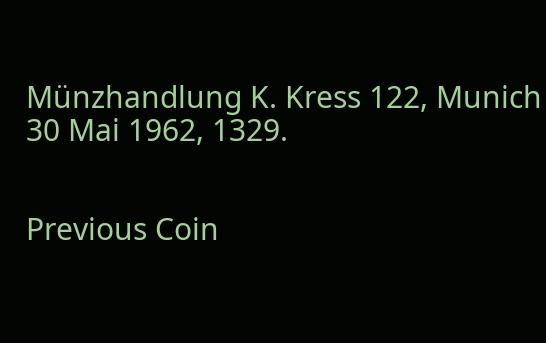Münzhandlung K. Kress 122, Munich 30 Mai 1962, 1329.


Previous Coin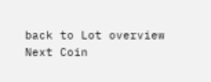back to Lot overview
Next Coin